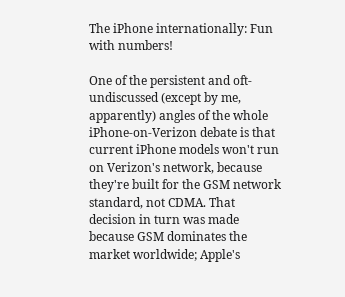The iPhone internationally: Fun with numbers!

One of the persistent and oft-undiscussed (except by me, apparently) angles of the whole iPhone-on-Verizon debate is that current iPhone models won't run on Verizon's network, because they're built for the GSM network standard, not CDMA. That decision in turn was made because GSM dominates the market worldwide; Apple's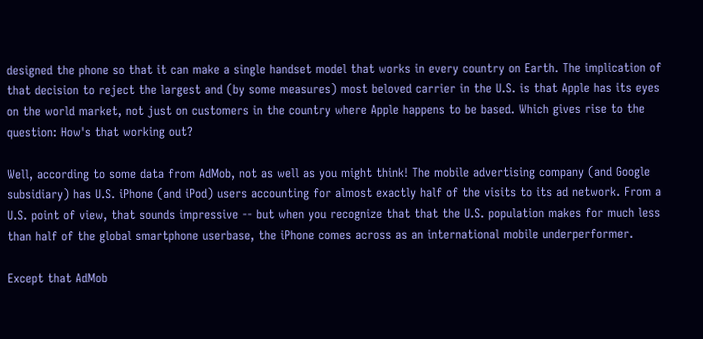designed the phone so that it can make a single handset model that works in every country on Earth. The implication of that decision to reject the largest and (by some measures) most beloved carrier in the U.S. is that Apple has its eyes on the world market, not just on customers in the country where Apple happens to be based. Which gives rise to the question: How's that working out?

Well, according to some data from AdMob, not as well as you might think! The mobile advertising company (and Google subsidiary) has U.S. iPhone (and iPod) users accounting for almost exactly half of the visits to its ad network. From a U.S. point of view, that sounds impressive -- but when you recognize that that the U.S. population makes for much less than half of the global smartphone userbase, the iPhone comes across as an international mobile underperformer.

Except that AdMob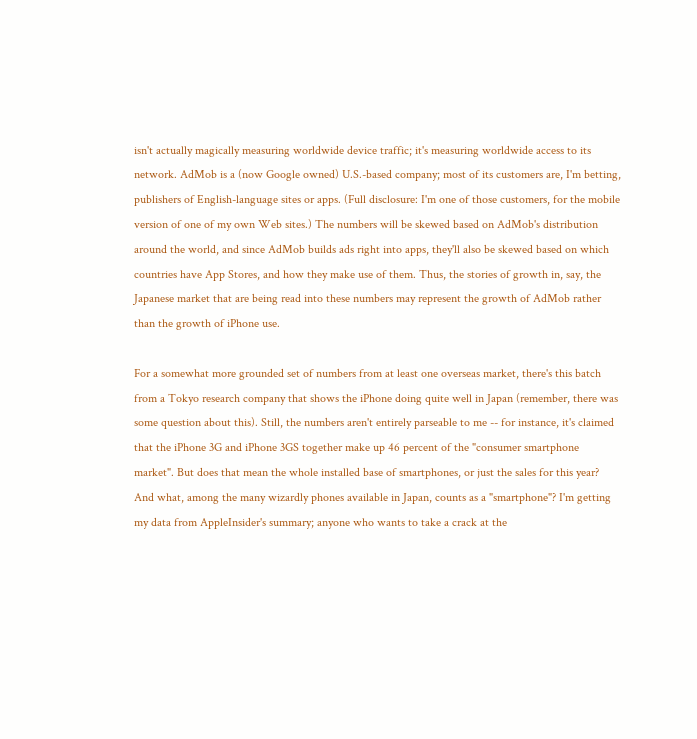isn't actually magically measuring worldwide device traffic; it's measuring worldwide access to its network. AdMob is a (now Google owned) U.S.-based company; most of its customers are, I'm betting, publishers of English-language sites or apps. (Full disclosure: I'm one of those customers, for the mobile version of one of my own Web sites.) The numbers will be skewed based on AdMob's distribution around the world, and since AdMob builds ads right into apps, they'll also be skewed based on which countries have App Stores, and how they make use of them. Thus, the stories of growth in, say, the Japanese market that are being read into these numbers may represent the growth of AdMob rather than the growth of iPhone use.

For a somewhat more grounded set of numbers from at least one overseas market, there's this batch from a Tokyo research company that shows the iPhone doing quite well in Japan (remember, there was some question about this). Still, the numbers aren't entirely parseable to me -- for instance, it's claimed that the iPhone 3G and iPhone 3GS together make up 46 percent of the "consumer smartphone market". But does that mean the whole installed base of smartphones, or just the sales for this year? And what, among the many wizardly phones available in Japan, counts as a "smartphone"? I'm getting my data from AppleInsider's summary; anyone who wants to take a crack at the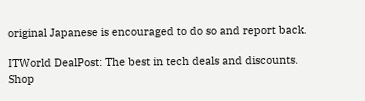original Japanese is encouraged to do so and report back.

ITWorld DealPost: The best in tech deals and discounts.
Shop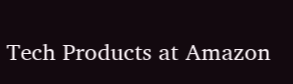Tech Products at Amazon